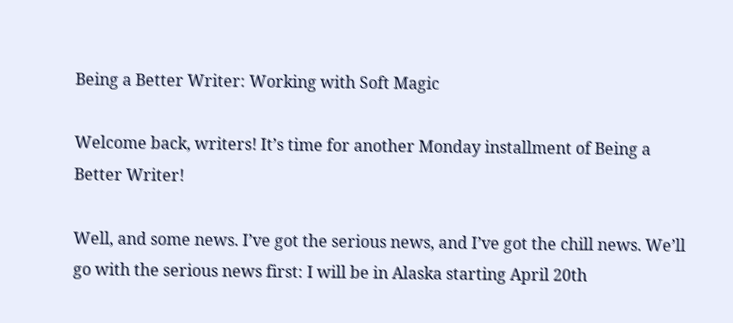Being a Better Writer: Working with Soft Magic

Welcome back, writers! It’s time for another Monday installment of Being a Better Writer!

Well, and some news. I’ve got the serious news, and I’ve got the chill news. We’ll go with the serious news first: I will be in Alaska starting April 20th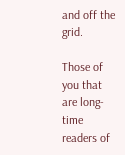and off the grid.

Those of you that are long-time readers of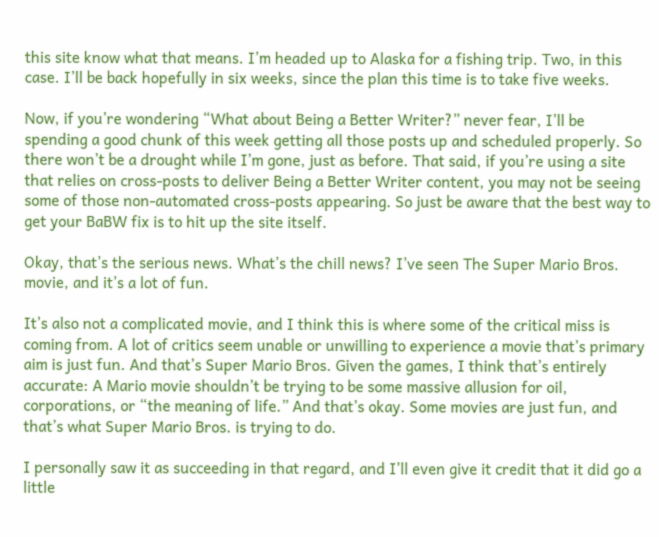this site know what that means. I’m headed up to Alaska for a fishing trip. Two, in this case. I’ll be back hopefully in six weeks, since the plan this time is to take five weeks.

Now, if you’re wondering “What about Being a Better Writer?” never fear, I’ll be spending a good chunk of this week getting all those posts up and scheduled properly. So there won’t be a drought while I’m gone, just as before. That said, if you’re using a site that relies on cross-posts to deliver Being a Better Writer content, you may not be seeing some of those non-automated cross-posts appearing. So just be aware that the best way to get your BaBW fix is to hit up the site itself.

Okay, that’s the serious news. What’s the chill news? I’ve seen The Super Mario Bros. movie, and it’s a lot of fun.

It’s also not a complicated movie, and I think this is where some of the critical miss is coming from. A lot of critics seem unable or unwilling to experience a movie that’s primary aim is just fun. And that’s Super Mario Bros. Given the games, I think that’s entirely accurate: A Mario movie shouldn’t be trying to be some massive allusion for oil, corporations, or “the meaning of life.” And that’s okay. Some movies are just fun, and that’s what Super Mario Bros. is trying to do.

I personally saw it as succeeding in that regard, and I’ll even give it credit that it did go a little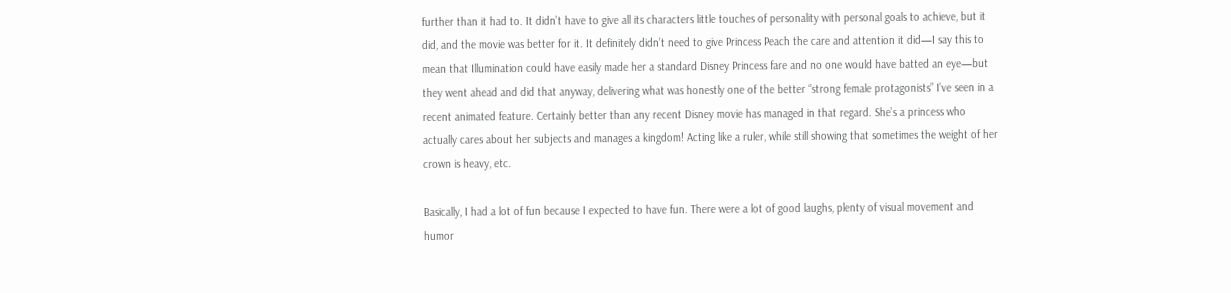further than it had to. It didn’t have to give all its characters little touches of personality with personal goals to achieve, but it did, and the movie was better for it. It definitely didn’t need to give Princess Peach the care and attention it did—I say this to mean that Illumination could have easily made her a standard Disney Princess fare and no one would have batted an eye—but they went ahead and did that anyway, delivering what was honestly one of the better “strong female protagonists” I’ve seen in a recent animated feature. Certainly better than any recent Disney movie has managed in that regard. She’s a princess who actually cares about her subjects and manages a kingdom! Acting like a ruler, while still showing that sometimes the weight of her crown is heavy, etc.

Basically, I had a lot of fun because I expected to have fun. There were a lot of good laughs, plenty of visual movement and humor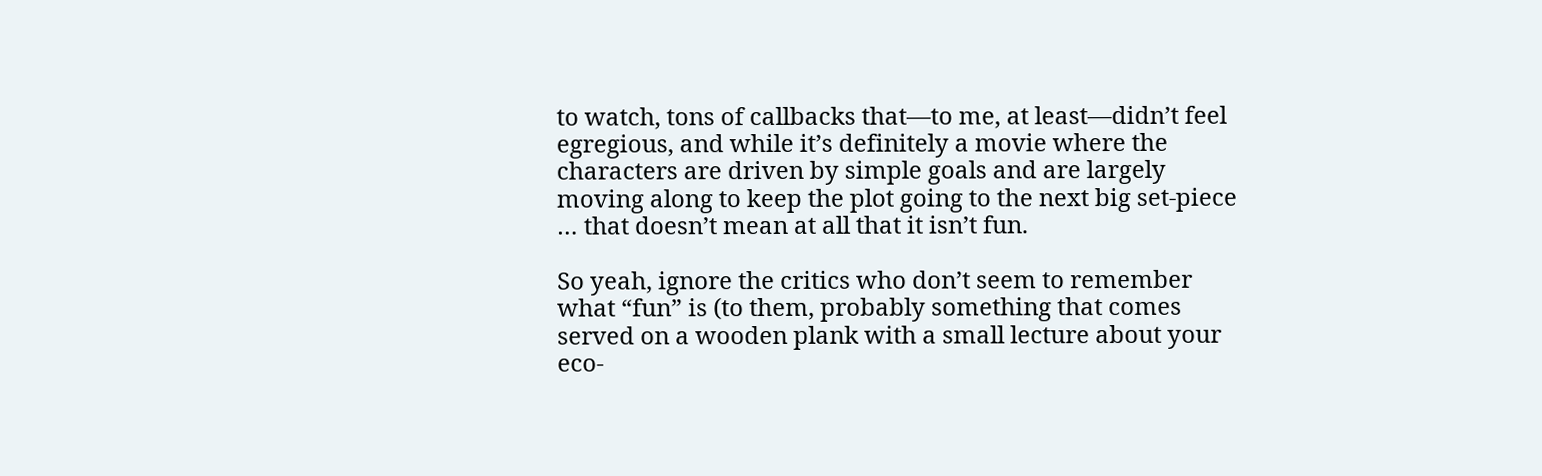to watch, tons of callbacks that—to me, at least—didn’t feel egregious, and while it’s definitely a movie where the characters are driven by simple goals and are largely moving along to keep the plot going to the next big set-piece … that doesn’t mean at all that it isn’t fun.

So yeah, ignore the critics who don’t seem to remember what “fun” is (to them, probably something that comes served on a wooden plank with a small lecture about your eco-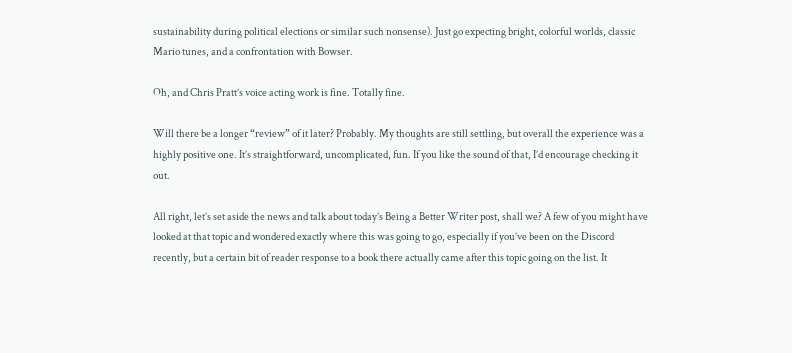sustainability during political elections or similar such nonsense). Just go expecting bright, colorful worlds, classic Mario tunes, and a confrontation with Bowser.

Oh, and Chris Pratt’s voice acting work is fine. Totally fine.

Will there be a longer “review” of it later? Probably. My thoughts are still settling, but overall the experience was a highly positive one. It’s straightforward, uncomplicated, fun. If you like the sound of that, I’d encourage checking it out.

All right, let’s set aside the news and talk about today’s Being a Better Writer post, shall we? A few of you might have looked at that topic and wondered exactly where this was going to go, especially if you’ve been on the Discord recently, but a certain bit of reader response to a book there actually came after this topic going on the list. It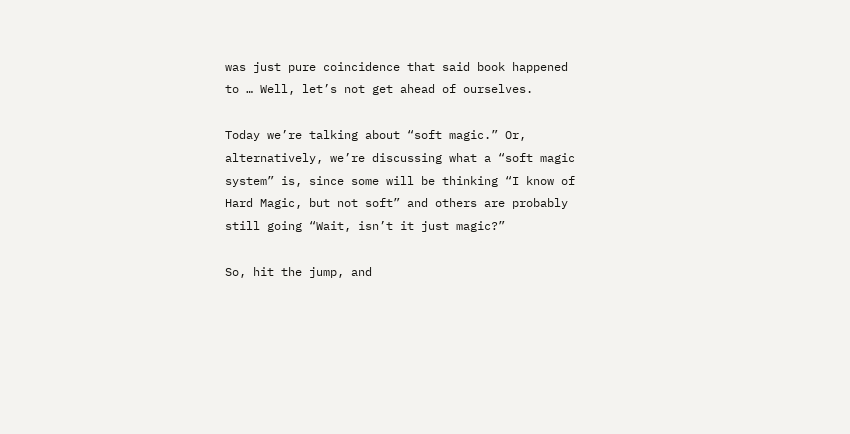was just pure coincidence that said book happened to … Well, let’s not get ahead of ourselves.

Today we’re talking about “soft magic.” Or, alternatively, we’re discussing what a “soft magic system” is, since some will be thinking “I know of Hard Magic, but not soft” and others are probably still going “Wait, isn’t it just magic?”

So, hit the jump, and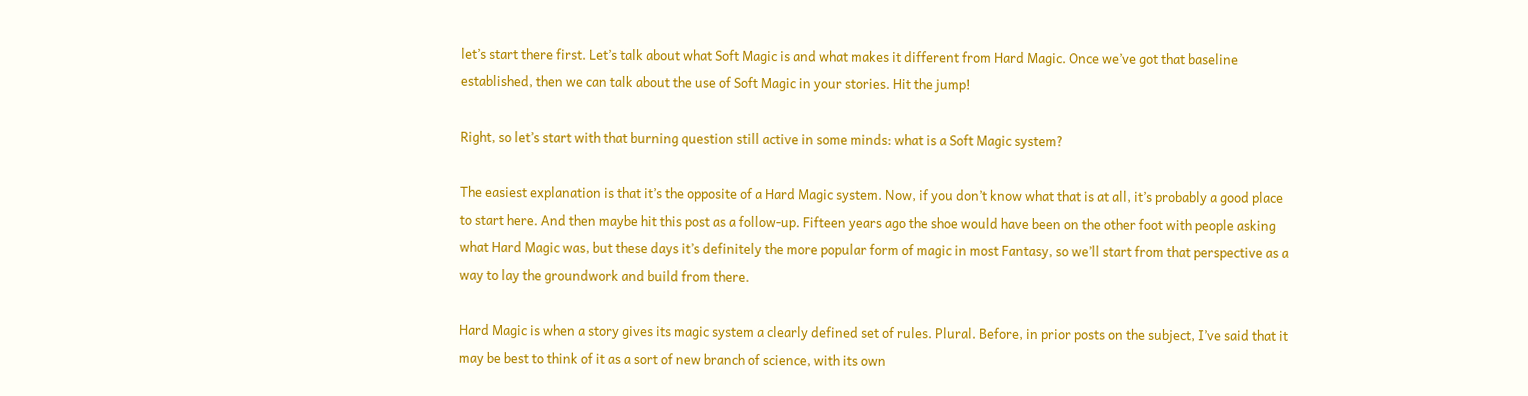let’s start there first. Let’s talk about what Soft Magic is and what makes it different from Hard Magic. Once we’ve got that baseline established, then we can talk about the use of Soft Magic in your stories. Hit the jump!

Right, so let’s start with that burning question still active in some minds: what is a Soft Magic system?

The easiest explanation is that it’s the opposite of a Hard Magic system. Now, if you don’t know what that is at all, it’s probably a good place to start here. And then maybe hit this post as a follow-up. Fifteen years ago the shoe would have been on the other foot with people asking what Hard Magic was, but these days it’s definitely the more popular form of magic in most Fantasy, so we’ll start from that perspective as a way to lay the groundwork and build from there.

Hard Magic is when a story gives its magic system a clearly defined set of rules. Plural. Before, in prior posts on the subject, I’ve said that it may be best to think of it as a sort of new branch of science, with its own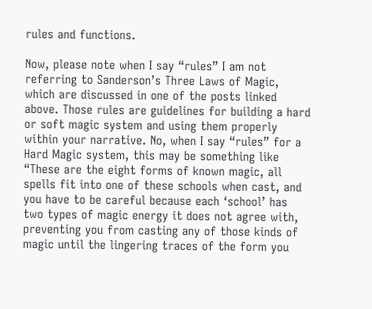rules and functions.

Now, please note when I say “rules” I am not referring to Sanderson’s Three Laws of Magic, which are discussed in one of the posts linked above. Those rules are guidelines for building a hard or soft magic system and using them properly within your narrative. No, when I say “rules” for a Hard Magic system, this may be something like “These are the eight forms of known magic, all spells fit into one of these schools when cast, and you have to be careful because each ‘school’ has two types of magic energy it does not agree with, preventing you from casting any of those kinds of magic until the lingering traces of the form you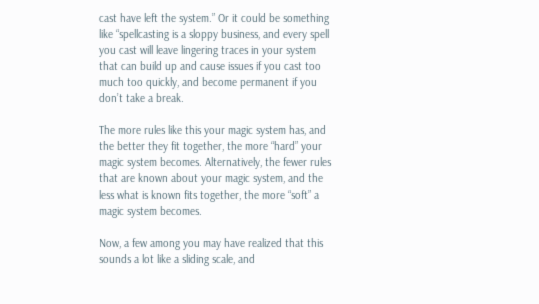cast have left the system.” Or it could be something like “spellcasting is a sloppy business, and every spell you cast will leave lingering traces in your system that can build up and cause issues if you cast too much too quickly, and become permanent if you don’t take a break.

The more rules like this your magic system has, and the better they fit together, the more “hard” your magic system becomes. Alternatively, the fewer rules that are known about your magic system, and the less what is known fits together, the more “soft” a magic system becomes.

Now, a few among you may have realized that this sounds a lot like a sliding scale, and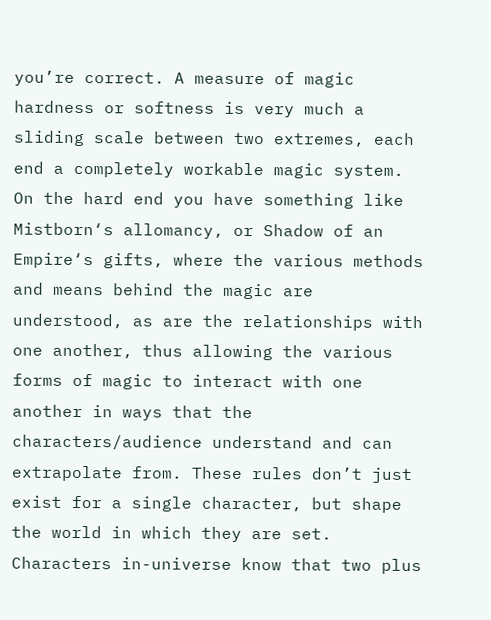you’re correct. A measure of magic hardness or softness is very much a sliding scale between two extremes, each end a completely workable magic system. On the hard end you have something like Mistborn‘s allomancy, or Shadow of an Empire‘s gifts, where the various methods and means behind the magic are understood, as are the relationships with one another, thus allowing the various forms of magic to interact with one another in ways that the characters/audience understand and can extrapolate from. These rules don’t just exist for a single character, but shape the world in which they are set. Characters in-universe know that two plus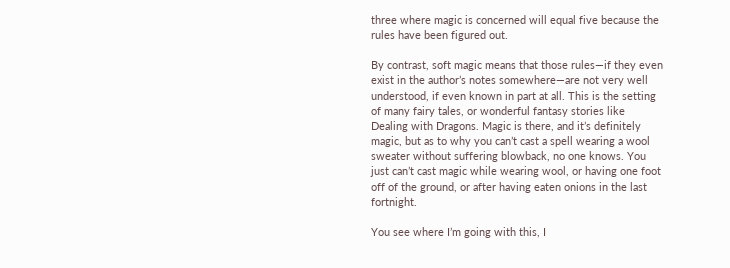three where magic is concerned will equal five because the rules have been figured out.

By contrast, soft magic means that those rules—if they even exist in the author’s notes somewhere—are not very well understood, if even known in part at all. This is the setting of many fairy tales, or wonderful fantasy stories like Dealing with Dragons. Magic is there, and it’s definitely magic, but as to why you can’t cast a spell wearing a wool sweater without suffering blowback, no one knows. You just can’t cast magic while wearing wool, or having one foot off of the ground, or after having eaten onions in the last fortnight.

You see where I’m going with this, I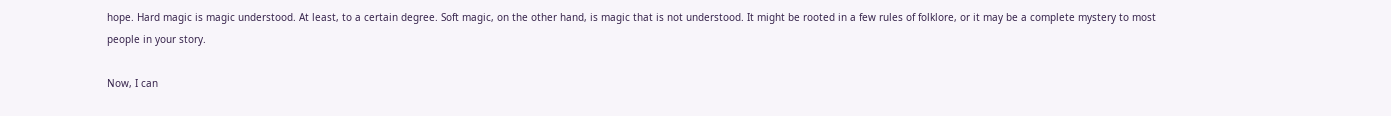hope. Hard magic is magic understood. At least, to a certain degree. Soft magic, on the other hand, is magic that is not understood. It might be rooted in a few rules of folklore, or it may be a complete mystery to most people in your story.

Now, I can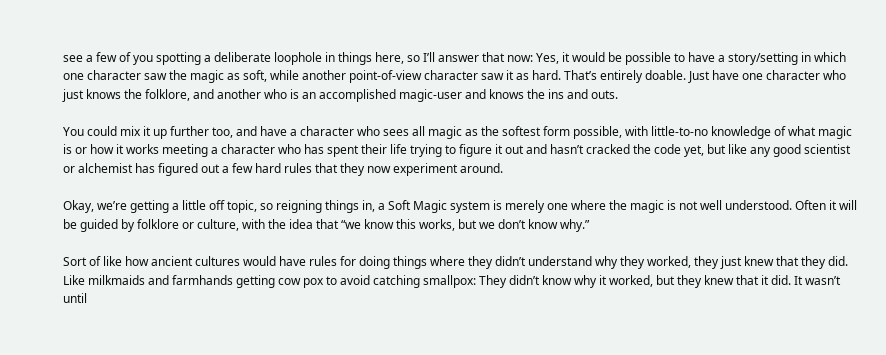see a few of you spotting a deliberate loophole in things here, so I’ll answer that now: Yes, it would be possible to have a story/setting in which one character saw the magic as soft, while another point-of-view character saw it as hard. That’s entirely doable. Just have one character who just knows the folklore, and another who is an accomplished magic-user and knows the ins and outs.

You could mix it up further too, and have a character who sees all magic as the softest form possible, with little-to-no knowledge of what magic is or how it works meeting a character who has spent their life trying to figure it out and hasn’t cracked the code yet, but like any good scientist or alchemist has figured out a few hard rules that they now experiment around.

Okay, we’re getting a little off topic, so reigning things in, a Soft Magic system is merely one where the magic is not well understood. Often it will be guided by folklore or culture, with the idea that “we know this works, but we don’t know why.”

Sort of like how ancient cultures would have rules for doing things where they didn’t understand why they worked, they just knew that they did. Like milkmaids and farmhands getting cow pox to avoid catching smallpox: They didn’t know why it worked, but they knew that it did. It wasn’t until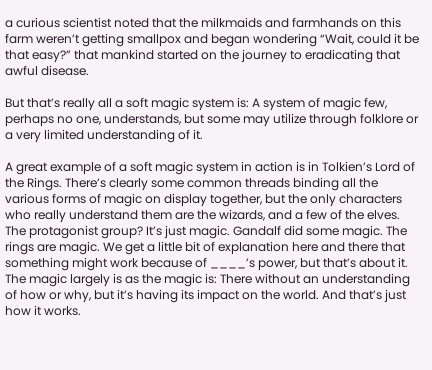a curious scientist noted that the milkmaids and farmhands on this farm weren’t getting smallpox and began wondering “Wait, could it be that easy?” that mankind started on the journey to eradicating that awful disease.

But that’s really all a soft magic system is: A system of magic few, perhaps no one, understands, but some may utilize through folklore or a very limited understanding of it.

A great example of a soft magic system in action is in Tolkien’s Lord of the Rings. There’s clearly some common threads binding all the various forms of magic on display together, but the only characters who really understand them are the wizards, and a few of the elves. The protagonist group? It’s just magic. Gandalf did some magic. The rings are magic. We get a little bit of explanation here and there that something might work because of ____’s power, but that’s about it. The magic largely is as the magic is: There without an understanding of how or why, but it’s having its impact on the world. And that’s just how it works.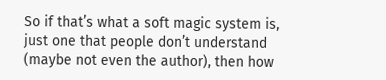So if that’s what a soft magic system is, just one that people don’t understand (maybe not even the author), then how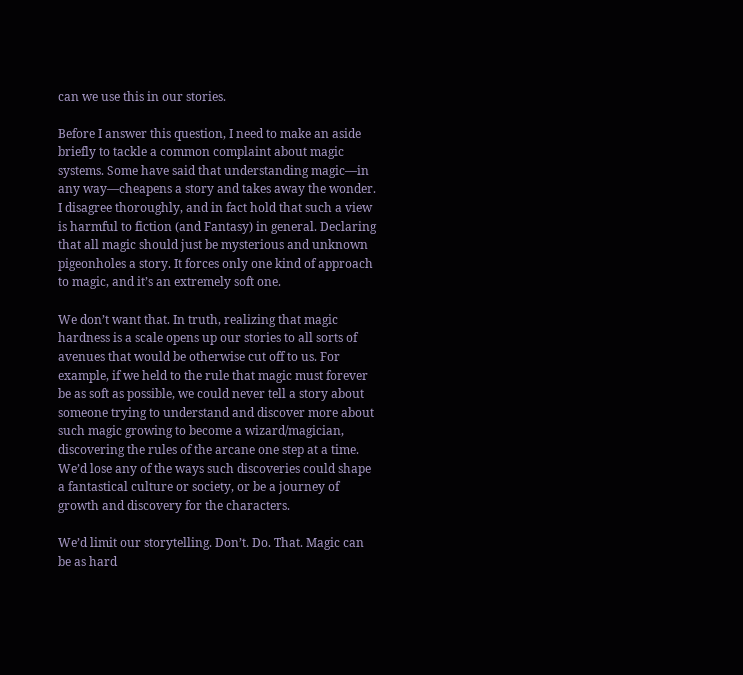can we use this in our stories.

Before I answer this question, I need to make an aside briefly to tackle a common complaint about magic systems. Some have said that understanding magic—in any way—cheapens a story and takes away the wonder. I disagree thoroughly, and in fact hold that such a view is harmful to fiction (and Fantasy) in general. Declaring that all magic should just be mysterious and unknown pigeonholes a story. It forces only one kind of approach to magic, and it’s an extremely soft one.

We don’t want that. In truth, realizing that magic hardness is a scale opens up our stories to all sorts of avenues that would be otherwise cut off to us. For example, if we held to the rule that magic must forever be as soft as possible, we could never tell a story about someone trying to understand and discover more about such magic growing to become a wizard/magician, discovering the rules of the arcane one step at a time. We’d lose any of the ways such discoveries could shape a fantastical culture or society, or be a journey of growth and discovery for the characters.

We’d limit our storytelling. Don’t. Do. That. Magic can be as hard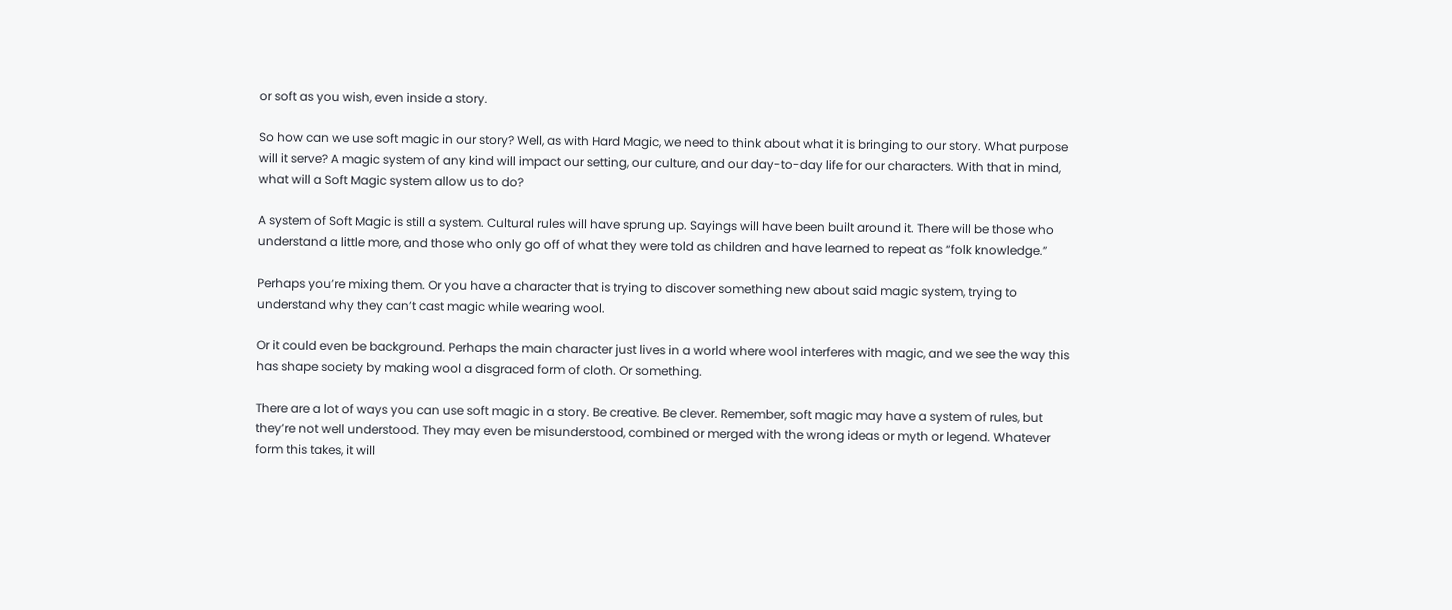or soft as you wish, even inside a story.

So how can we use soft magic in our story? Well, as with Hard Magic, we need to think about what it is bringing to our story. What purpose will it serve? A magic system of any kind will impact our setting, our culture, and our day-to-day life for our characters. With that in mind, what will a Soft Magic system allow us to do?

A system of Soft Magic is still a system. Cultural rules will have sprung up. Sayings will have been built around it. There will be those who understand a little more, and those who only go off of what they were told as children and have learned to repeat as “folk knowledge.”

Perhaps you’re mixing them. Or you have a character that is trying to discover something new about said magic system, trying to understand why they can’t cast magic while wearing wool.

Or it could even be background. Perhaps the main character just lives in a world where wool interferes with magic, and we see the way this has shape society by making wool a disgraced form of cloth. Or something.

There are a lot of ways you can use soft magic in a story. Be creative. Be clever. Remember, soft magic may have a system of rules, but they’re not well understood. They may even be misunderstood, combined or merged with the wrong ideas or myth or legend. Whatever form this takes, it will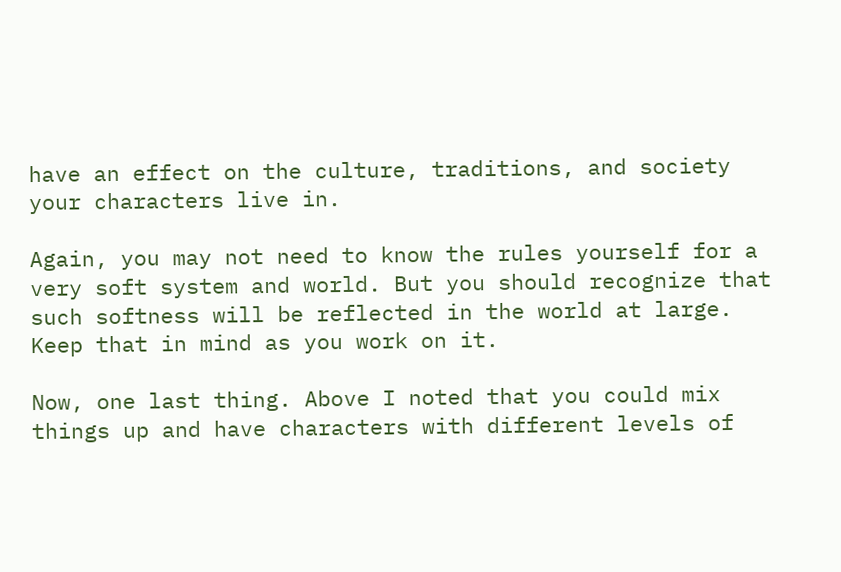have an effect on the culture, traditions, and society your characters live in.

Again, you may not need to know the rules yourself for a very soft system and world. But you should recognize that such softness will be reflected in the world at large. Keep that in mind as you work on it.

Now, one last thing. Above I noted that you could mix things up and have characters with different levels of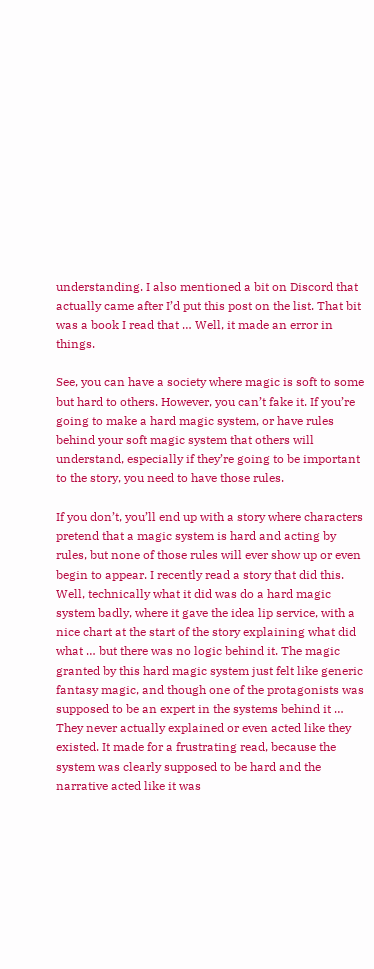understanding. I also mentioned a bit on Discord that actually came after I’d put this post on the list. That bit was a book I read that … Well, it made an error in things.

See, you can have a society where magic is soft to some but hard to others. However, you can’t fake it. If you’re going to make a hard magic system, or have rules behind your soft magic system that others will understand, especially if they’re going to be important to the story, you need to have those rules.

If you don’t, you’ll end up with a story where characters pretend that a magic system is hard and acting by rules, but none of those rules will ever show up or even begin to appear. I recently read a story that did this. Well, technically what it did was do a hard magic system badly, where it gave the idea lip service, with a nice chart at the start of the story explaining what did what … but there was no logic behind it. The magic granted by this hard magic system just felt like generic fantasy magic, and though one of the protagonists was supposed to be an expert in the systems behind it … They never actually explained or even acted like they existed. It made for a frustrating read, because the system was clearly supposed to be hard and the narrative acted like it was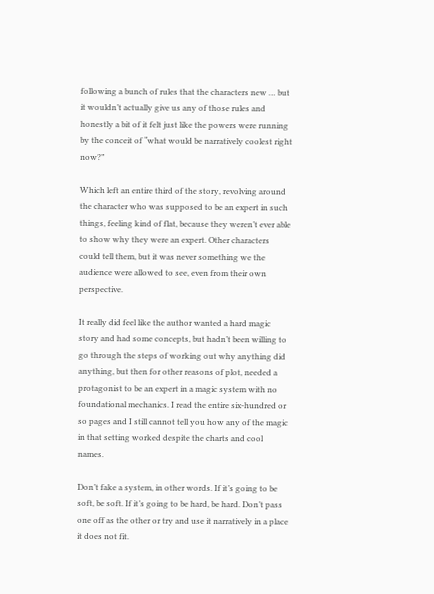following a bunch of rules that the characters new … but it wouldn’t actually give us any of those rules and honestly a bit of it felt just like the powers were running by the conceit of “what would be narratively coolest right now?”

Which left an entire third of the story, revolving around the character who was supposed to be an expert in such things, feeling kind of flat, because they weren’t ever able to show why they were an expert. Other characters could tell them, but it was never something we the audience were allowed to see, even from their own perspective.

It really did feel like the author wanted a hard magic story and had some concepts, but hadn’t been willing to go through the steps of working out why anything did anything, but then for other reasons of plot, needed a protagonist to be an expert in a magic system with no foundational mechanics. I read the entire six-hundred or so pages and I still cannot tell you how any of the magic in that setting worked despite the charts and cool names.

Don’t fake a system, in other words. If it’s going to be soft, be soft. If it’s going to be hard, be hard. Don’t pass one off as the other or try and use it narratively in a place it does not fit.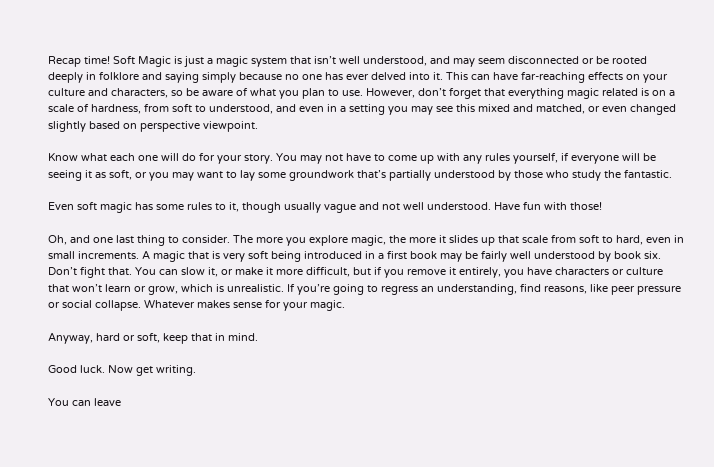Recap time! Soft Magic is just a magic system that isn’t well understood, and may seem disconnected or be rooted deeply in folklore and saying simply because no one has ever delved into it. This can have far-reaching effects on your culture and characters, so be aware of what you plan to use. However, don’t forget that everything magic related is on a scale of hardness, from soft to understood, and even in a setting you may see this mixed and matched, or even changed slightly based on perspective viewpoint.

Know what each one will do for your story. You may not have to come up with any rules yourself, if everyone will be seeing it as soft, or you may want to lay some groundwork that’s partially understood by those who study the fantastic.

Even soft magic has some rules to it, though usually vague and not well understood. Have fun with those!

Oh, and one last thing to consider. The more you explore magic, the more it slides up that scale from soft to hard, even in small increments. A magic that is very soft being introduced in a first book may be fairly well understood by book six. Don’t fight that. You can slow it, or make it more difficult, but if you remove it entirely, you have characters or culture that won’t learn or grow, which is unrealistic. If you’re going to regress an understanding, find reasons, like peer pressure or social collapse. Whatever makes sense for your magic.

Anyway, hard or soft, keep that in mind.

Good luck. Now get writing.

You can leave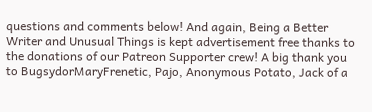questions and comments below! And again, Being a Better Writer and Unusual Things is kept advertisement free thanks to the donations of our Patreon Supporter crew! A big thank you to BugsydorMaryFrenetic, Pajo, Anonymous Potato, Jack of a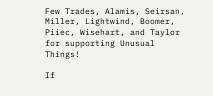Few Trades, Alamis, Seirsan, Miller, Lightwind, Boomer, Piiec, Wisehart, and Taylor for supporting Unusual Things!

If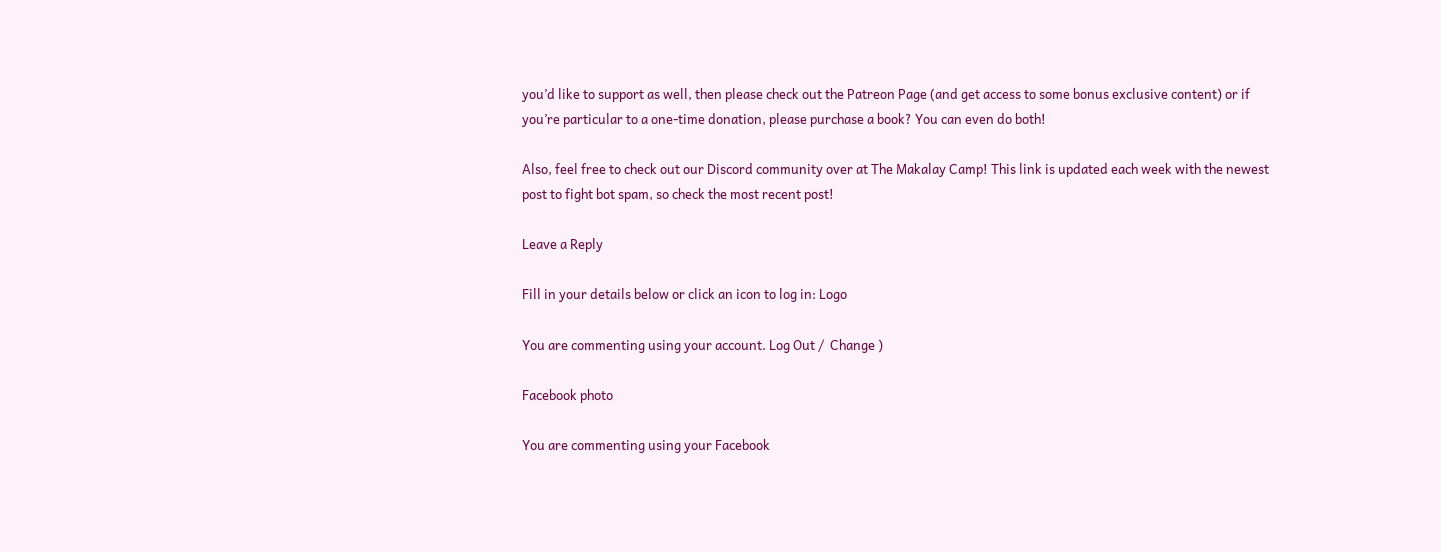you’d like to support as well, then please check out the Patreon Page (and get access to some bonus exclusive content) or if you’re particular to a one-time donation, please purchase a book? You can even do both!

Also, feel free to check out our Discord community over at The Makalay Camp! This link is updated each week with the newest post to fight bot spam, so check the most recent post!

Leave a Reply

Fill in your details below or click an icon to log in: Logo

You are commenting using your account. Log Out /  Change )

Facebook photo

You are commenting using your Facebook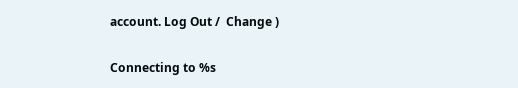account. Log Out /  Change )

Connecting to %s